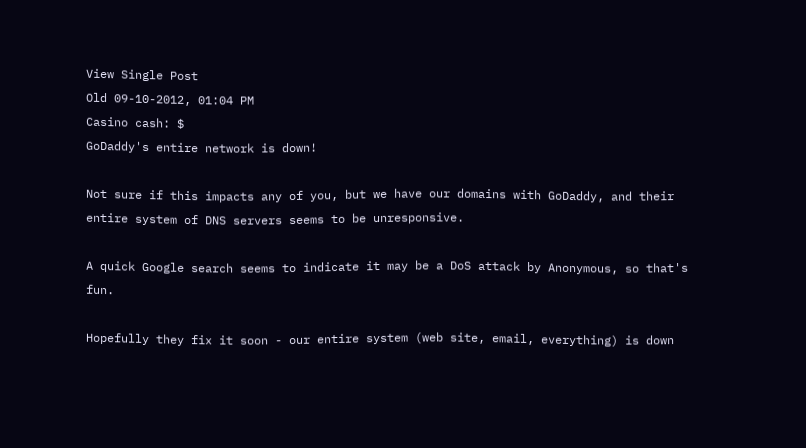View Single Post
Old 09-10-2012, 01:04 PM
Casino cash: $
GoDaddy's entire network is down!

Not sure if this impacts any of you, but we have our domains with GoDaddy, and their entire system of DNS servers seems to be unresponsive.

A quick Google search seems to indicate it may be a DoS attack by Anonymous, so that's fun.

Hopefully they fix it soon - our entire system (web site, email, everything) is down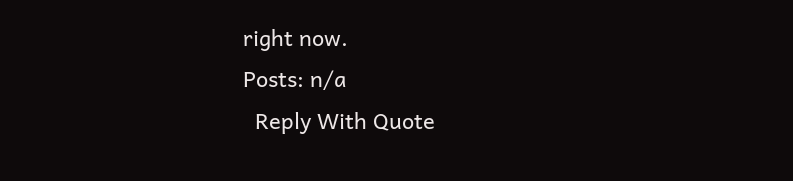right now.
Posts: n/a
  Reply With Quote